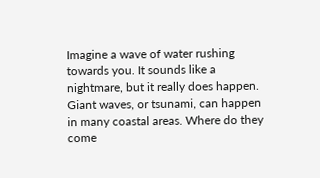Imagine a wave of water rushing towards you. It sounds like a nightmare, but it really does happen. Giant waves, or tsunami, can happen in many coastal areas. Where do they come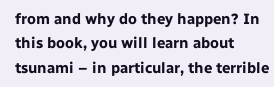from and why do they happen? In this book, you will learn about tsunami – in particular, the terrible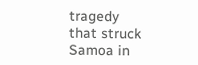tragedy that struck Samoa in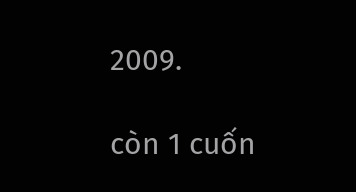2009.

còn 1 cuốn